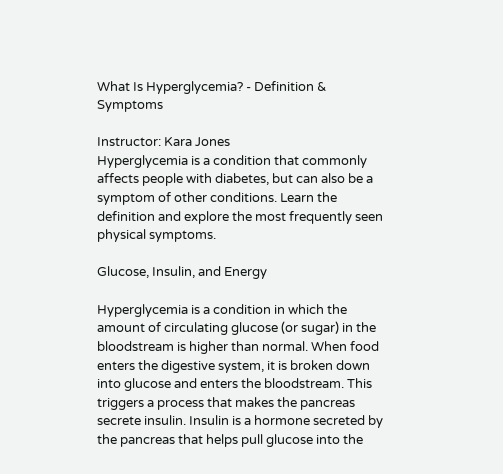What Is Hyperglycemia? - Definition & Symptoms

Instructor: Kara Jones
Hyperglycemia is a condition that commonly affects people with diabetes, but can also be a symptom of other conditions. Learn the definition and explore the most frequently seen physical symptoms.

Glucose, Insulin, and Energy

Hyperglycemia is a condition in which the amount of circulating glucose (or sugar) in the bloodstream is higher than normal. When food enters the digestive system, it is broken down into glucose and enters the bloodstream. This triggers a process that makes the pancreas secrete insulin. Insulin is a hormone secreted by the pancreas that helps pull glucose into the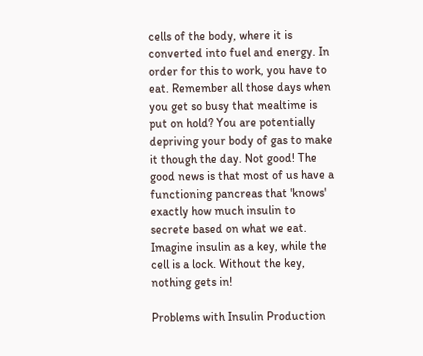cells of the body, where it is converted into fuel and energy. In order for this to work, you have to eat. Remember all those days when you get so busy that mealtime is put on hold? You are potentially depriving your body of gas to make it though the day. Not good! The good news is that most of us have a functioning pancreas that 'knows' exactly how much insulin to secrete based on what we eat. Imagine insulin as a key, while the cell is a lock. Without the key, nothing gets in!

Problems with Insulin Production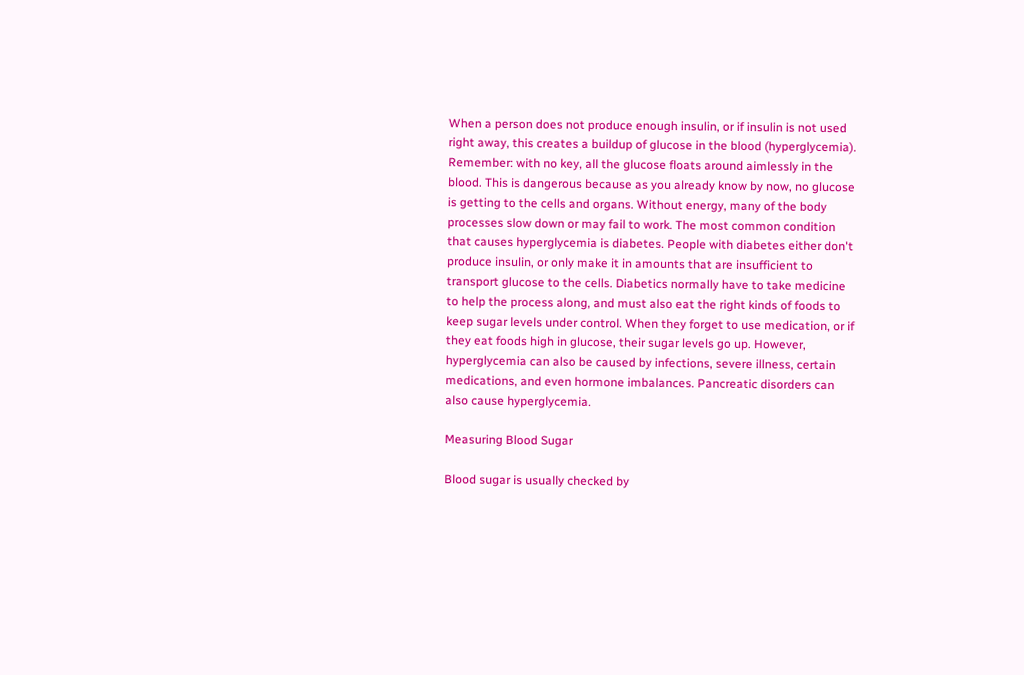When a person does not produce enough insulin, or if insulin is not used right away, this creates a buildup of glucose in the blood (hyperglycemia). Remember: with no key, all the glucose floats around aimlessly in the blood. This is dangerous because as you already know by now, no glucose is getting to the cells and organs. Without energy, many of the body processes slow down or may fail to work. The most common condition that causes hyperglycemia is diabetes. People with diabetes either don't produce insulin, or only make it in amounts that are insufficient to transport glucose to the cells. Diabetics normally have to take medicine to help the process along, and must also eat the right kinds of foods to keep sugar levels under control. When they forget to use medication, or if they eat foods high in glucose, their sugar levels go up. However, hyperglycemia can also be caused by infections, severe illness, certain medications, and even hormone imbalances. Pancreatic disorders can also cause hyperglycemia.

Measuring Blood Sugar

Blood sugar is usually checked by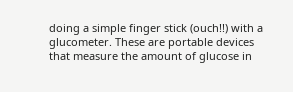doing a simple finger stick (ouch!!) with a glucometer. These are portable devices that measure the amount of glucose in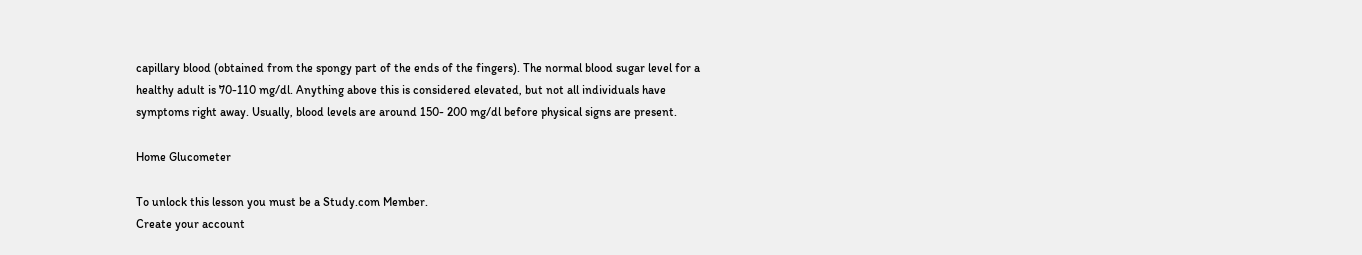capillary blood (obtained from the spongy part of the ends of the fingers). The normal blood sugar level for a healthy adult is 70-110 mg/dl. Anything above this is considered elevated, but not all individuals have symptoms right away. Usually, blood levels are around 150- 200 mg/dl before physical signs are present.

Home Glucometer

To unlock this lesson you must be a Study.com Member.
Create your account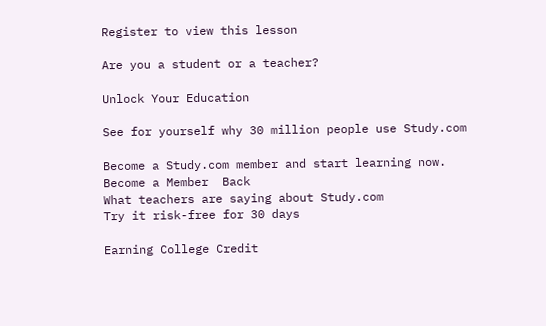Register to view this lesson

Are you a student or a teacher?

Unlock Your Education

See for yourself why 30 million people use Study.com

Become a Study.com member and start learning now.
Become a Member  Back
What teachers are saying about Study.com
Try it risk-free for 30 days

Earning College Credit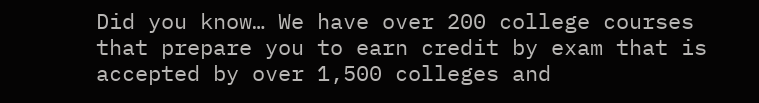Did you know… We have over 200 college courses that prepare you to earn credit by exam that is accepted by over 1,500 colleges and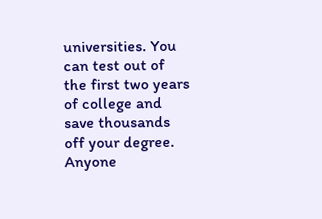universities. You can test out of the first two years of college and save thousands off your degree. Anyone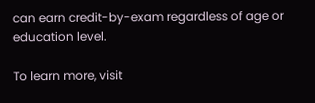can earn credit-by-exam regardless of age or education level.

To learn more, visit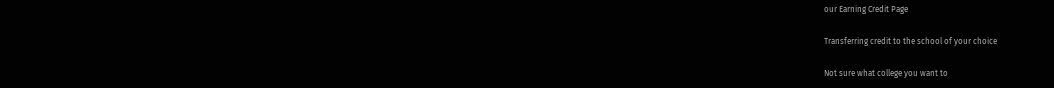our Earning Credit Page

Transferring credit to the school of your choice

Not sure what college you want to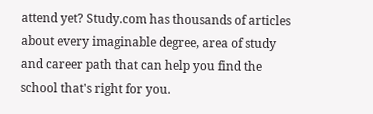attend yet? Study.com has thousands of articles about every imaginable degree, area of study and career path that can help you find the school that's right for you.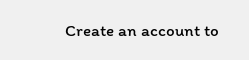Create an account to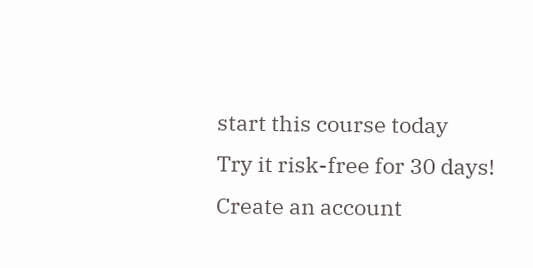start this course today
Try it risk-free for 30 days!
Create an account